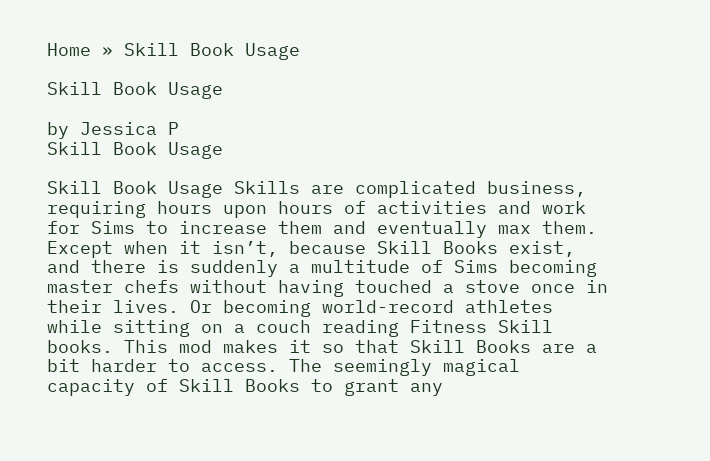Home » Skill Book Usage

Skill Book Usage

by Jessica P
Skill Book Usage

Skill Book Usage Skills are complicated business, requiring hours upon hours of activities and work for Sims to increase them and eventually max them. Except when it isn’t, because Skill Books exist, and there is suddenly a multitude of Sims becoming master chefs without having touched a stove once in their lives. Or becoming world-record athletes while sitting on a couch reading Fitness Skill books. This mod makes it so that Skill Books are a bit harder to access. The seemingly magical capacity of Skill Books to grant any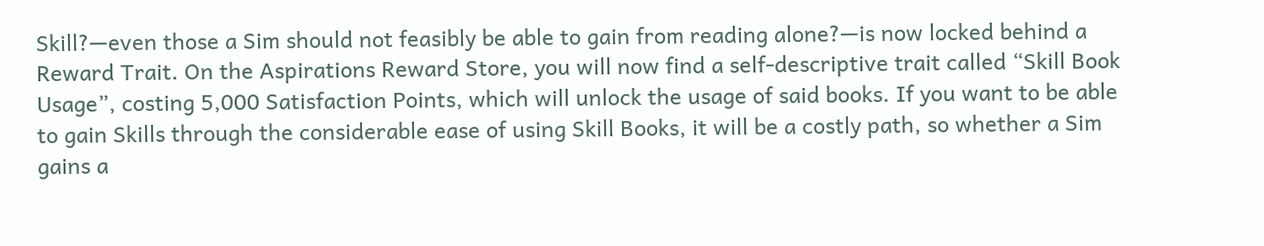Skill?—even those a Sim should not feasibly be able to gain from reading alone?—is now locked behind a Reward Trait. On the Aspirations Reward Store, you will now find a self-descriptive trait called “Skill Book Usage”, costing 5,000 Satisfaction Points, which will unlock the usage of said books. If you want to be able to gain Skills through the considerable ease of using Skill Books, it will be a costly path, so whether a Sim gains a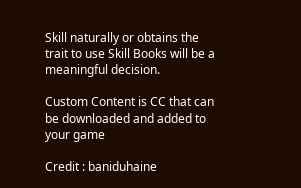Skill naturally or obtains the trait to use Skill Books will be a meaningful decision.

Custom Content is CC that can be downloaded and added to your game

Credit : baniduhaine